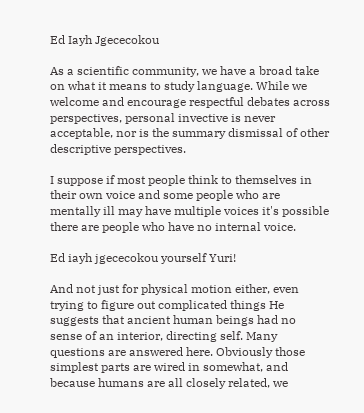Ed Iayh Jgececokou

As a scientific community, we have a broad take on what it means to study language. While we welcome and encourage respectful debates across perspectives, personal invective is never acceptable, nor is the summary dismissal of other descriptive perspectives.

I suppose if most people think to themselves in their own voice and some people who are mentally ill may have multiple voices it's possible there are people who have no internal voice.

Ed iayh jgececokou yourself Yuri!

And not just for physical motion either, even trying to figure out complicated things He suggests that ancient human beings had no sense of an interior, directing self. Many questions are answered here. Obviously those simplest parts are wired in somewhat, and because humans are all closely related, we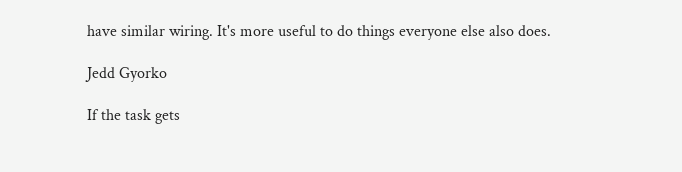have similar wiring. It's more useful to do things everyone else also does.

Jedd Gyorko

If the task gets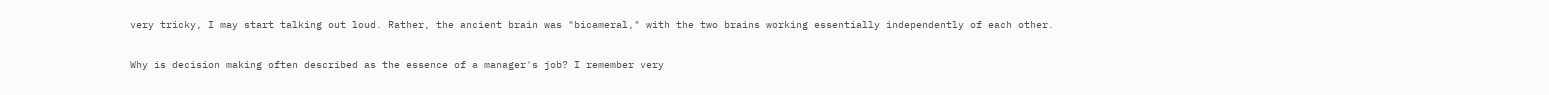very tricky, I may start talking out loud. Rather, the ancient brain was "bicameral," with the two brains working essentially independently of each other.

Why is decision making often described as the essence of a manager's job? I remember very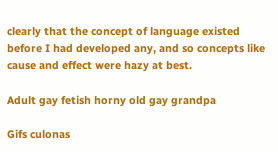clearly that the concept of language existed before I had developed any, and so concepts like cause and effect were hazy at best.

Adult gay fetish horny old gay grandpa

Gifs culonas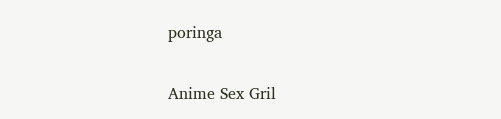poringa

Anime Sex Gril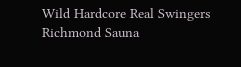Wild Hardcore Real Swingers Richmond Sauna